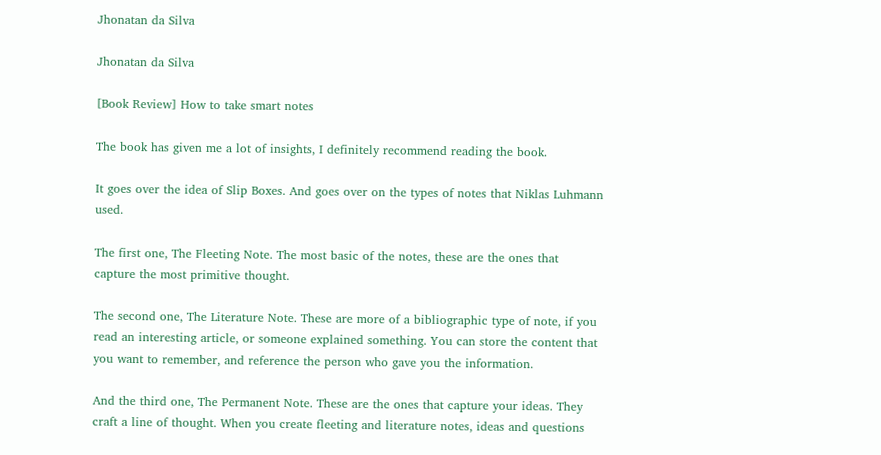Jhonatan da Silva

Jhonatan da Silva

[Book Review] How to take smart notes

The book has given me a lot of insights, I definitely recommend reading the book.

It goes over the idea of Slip Boxes. And goes over on the types of notes that Niklas Luhmann used.

The first one, The Fleeting Note. The most basic of the notes, these are the ones that capture the most primitive thought.

The second one, The Literature Note. These are more of a bibliographic type of note, if you read an interesting article, or someone explained something. You can store the content that you want to remember, and reference the person who gave you the information.

And the third one, The Permanent Note. These are the ones that capture your ideas. They craft a line of thought. When you create fleeting and literature notes, ideas and questions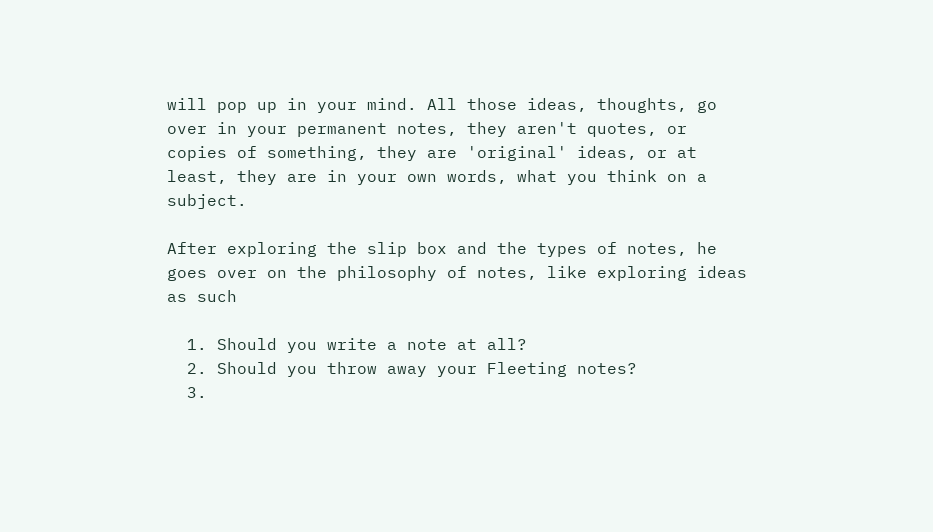will pop up in your mind. All those ideas, thoughts, go over in your permanent notes, they aren't quotes, or copies of something, they are 'original' ideas, or at least, they are in your own words, what you think on a subject.

After exploring the slip box and the types of notes, he goes over on the philosophy of notes, like exploring ideas as such

  1. Should you write a note at all?
  2. Should you throw away your Fleeting notes?
  3.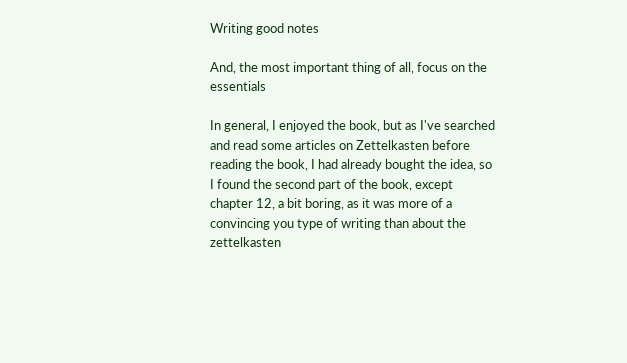Writing good notes

And, the most important thing of all, focus on the essentials

In general, I enjoyed the book, but as I've searched and read some articles on Zettelkasten before reading the book, I had already bought the idea, so I found the second part of the book, except chapter 12, a bit boring, as it was more of a convincing you type of writing than about the zettelkasten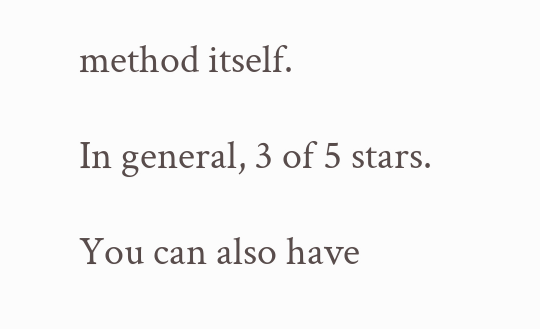method itself.

In general, 3 of 5 stars.

You can also have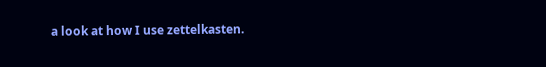a look at how I use zettelkasten.